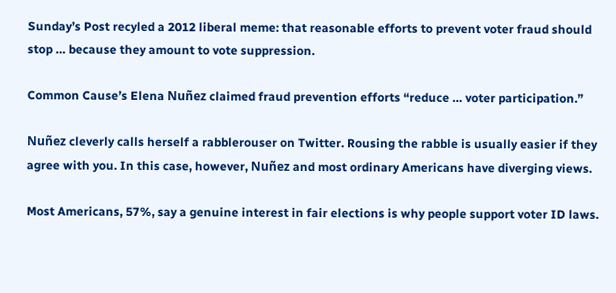Sunday’s Post recyled a 2012 liberal meme: that reasonable efforts to prevent voter fraud should stop … because they amount to vote suppression.

Common Cause’s Elena Nuñez claimed fraud prevention efforts “reduce … voter participation.”

Nuñez cleverly calls herself a rabblerouser on Twitter. Rousing the rabble is usually easier if they agree with you. In this case, however, Nuñez and most ordinary Americans have diverging views.

Most Americans, 57%, say a genuine interest in fair elections is why people support voter ID laws.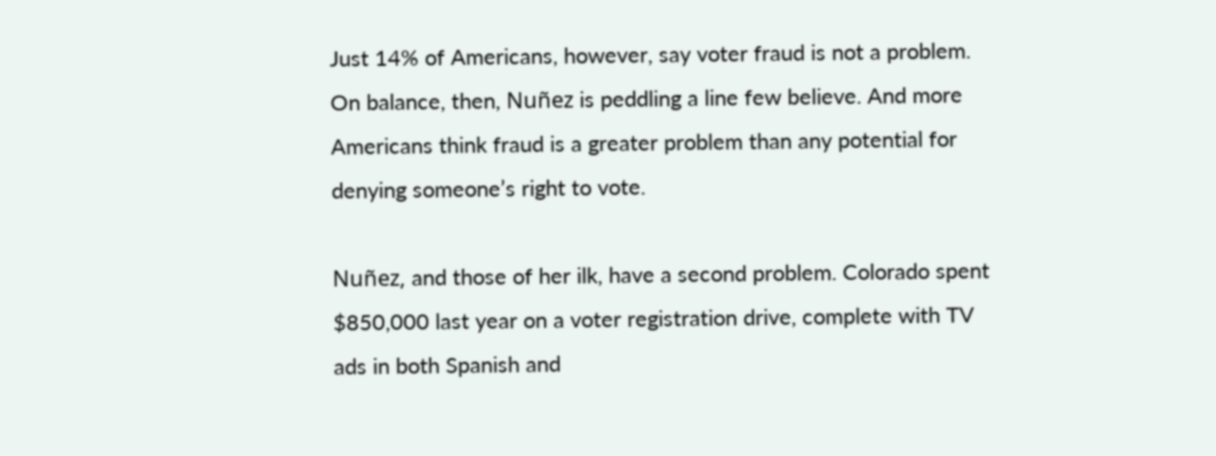Just 14% of Americans, however, say voter fraud is not a problem. On balance, then, Nuñez is peddling a line few believe. And more Americans think fraud is a greater problem than any potential for denying someone’s right to vote.

Nuñez, and those of her ilk, have a second problem. Colorado spent $850,000 last year on a voter registration drive, complete with TV ads in both Spanish and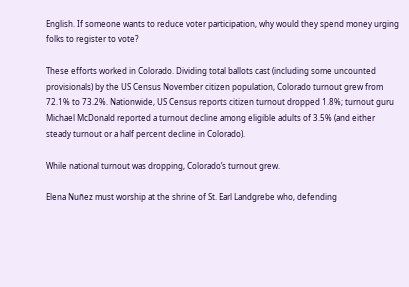English. If someone wants to reduce voter participation, why would they spend money urging folks to register to vote?

These efforts worked in Colorado. Dividing total ballots cast (including some uncounted provisionals) by the US Census November citizen population, Colorado turnout grew from 72.1% to 73.2%. Nationwide, US Census reports citizen turnout dropped 1.8%; turnout guru Michael McDonald reported a turnout decline among eligible adults of 3.5% (and either steady turnout or a half percent decline in Colorado).

While national turnout was dropping, Colorado’s turnout grew.

Elena Nuñez must worship at the shrine of St. Earl Landgrebe who, defending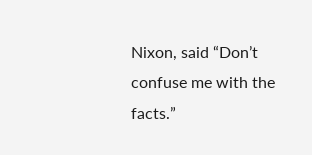Nixon, said “Don’t confuse me with the facts.”